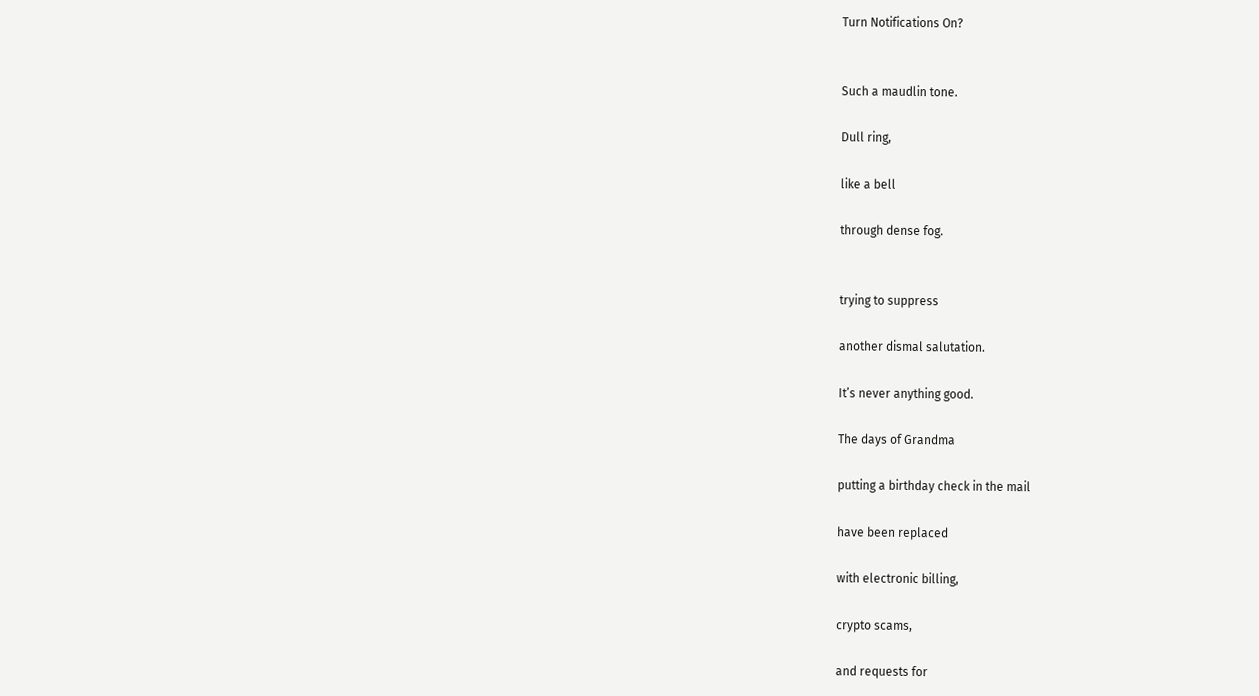Turn Notifications On?


Such a maudlin tone.

Dull ring,

like a bell

through dense fog.


trying to suppress

another dismal salutation.

It’s never anything good.

The days of Grandma

putting a birthday check in the mail

have been replaced

with electronic billing,

crypto scams,

and requests for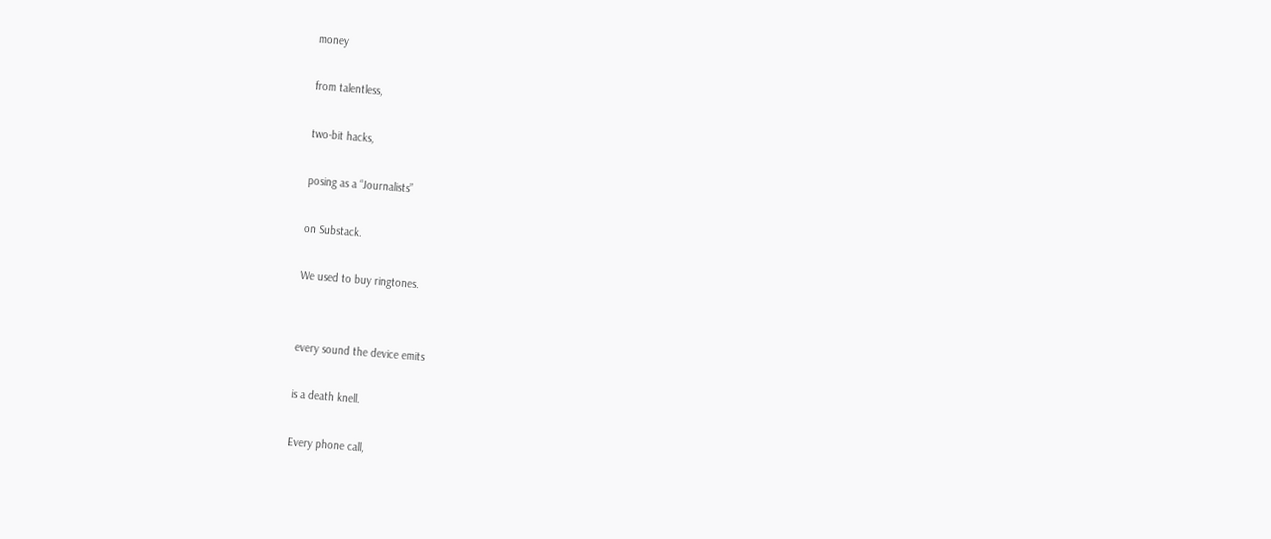money

from talentless,

two-bit hacks,

posing as a “Journalists”

on Substack.

We used to buy ringtones.


every sound the device emits

is a death knell.

Every phone call,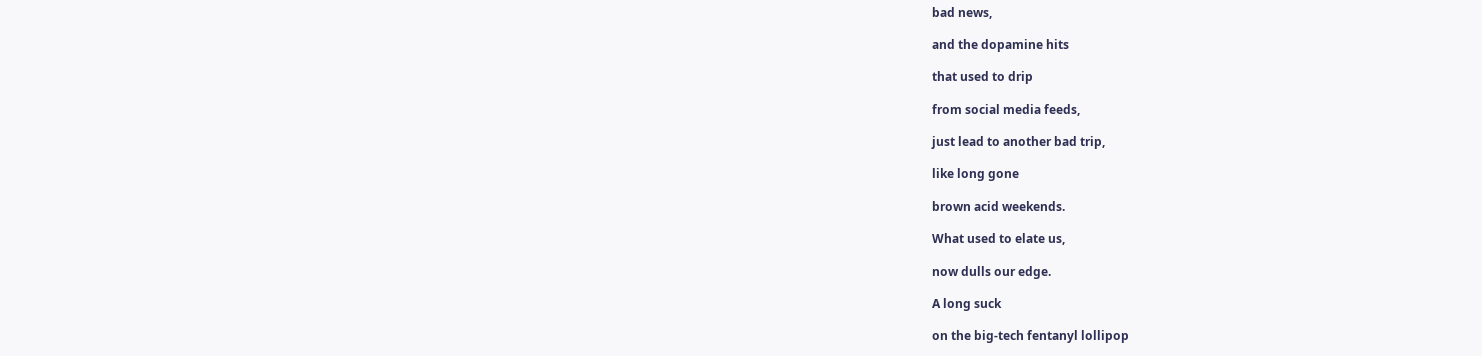bad news,

and the dopamine hits

that used to drip

from social media feeds,

just lead to another bad trip,

like long gone

brown acid weekends.

What used to elate us,

now dulls our edge.

A long suck

on the big-tech fentanyl lollipop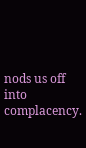nods us off into complacency.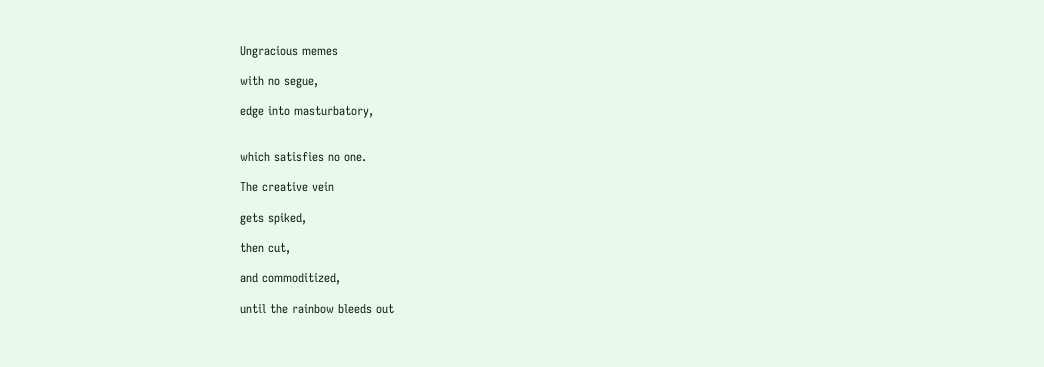Ungracious memes

with no segue,

edge into masturbatory,


which satisfies no one.

The creative vein

gets spiked,

then cut,

and commoditized,

until the rainbow bleeds out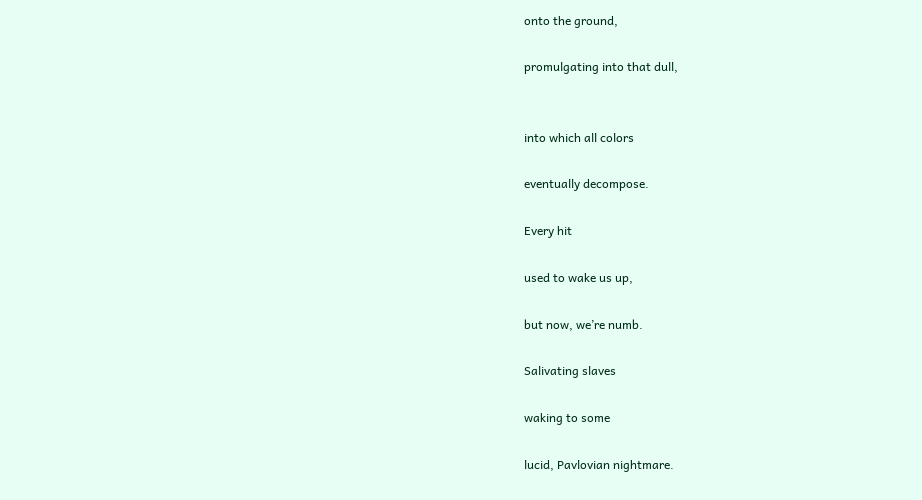onto the ground,

promulgating into that dull,


into which all colors

eventually decompose.

Every hit

used to wake us up,

but now, we’re numb.

Salivating slaves

waking to some

lucid, Pavlovian nightmare.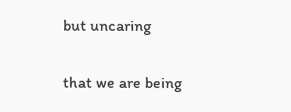but uncaring

that we are being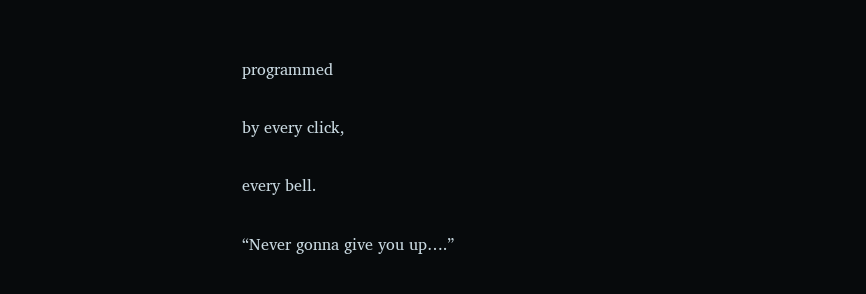programmed

by every click,

every bell.

“Never gonna give you up….”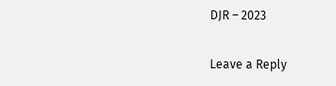DJR – 2023

Leave a Reply